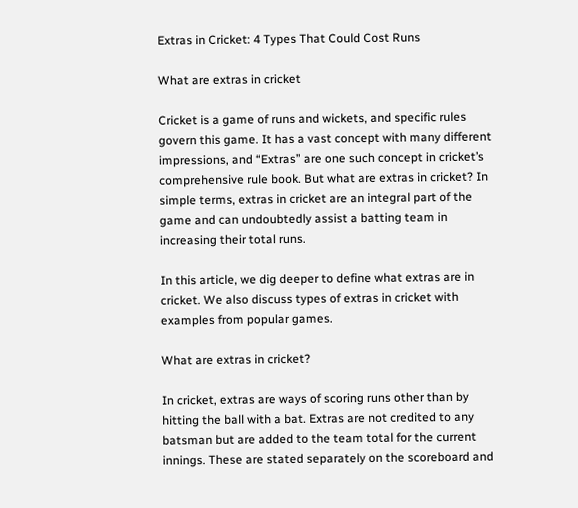Extras in Cricket: 4 Types That Could Cost Runs

What are extras in cricket

Cricket is a game of runs and wickets, and specific rules govern this game. It has a vast concept with many different impressions, and “Extras” are one such concept in cricket’s comprehensive rule book. But what are extras in cricket? In simple terms, extras in cricket are an integral part of the game and can undoubtedly assist a batting team in increasing their total runs.

In this article, we dig deeper to define what extras are in cricket. We also discuss types of extras in cricket with examples from popular games.

What are extras in cricket?

In cricket, extras are ways of scoring runs other than by hitting the ball with a bat. Extras are not credited to any batsman but are added to the team total for the current innings. These are stated separately on the scoreboard and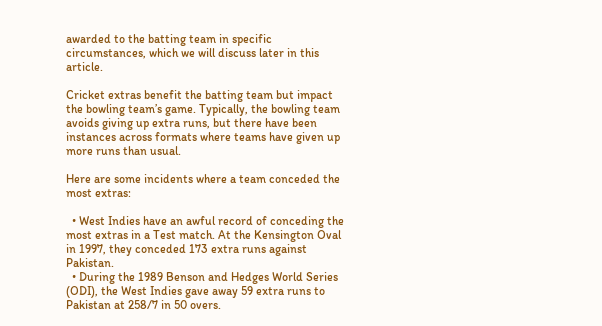awarded to the batting team in specific circumstances, which we will discuss later in this article.

Cricket extras benefit the batting team but impact the bowling team’s game. Typically, the bowling team avoids giving up extra runs, but there have been instances across formats where teams have given up more runs than usual.

Here are some incidents where a team conceded the most extras:

  • West Indies have an awful record of conceding the most extras in a Test match. At the Kensington Oval in 1997, they conceded 173 extra runs against Pakistan.
  • During the 1989 Benson and Hedges World Series (ODI), the West Indies gave away 59 extra runs to Pakistan at 258/7 in 50 overs.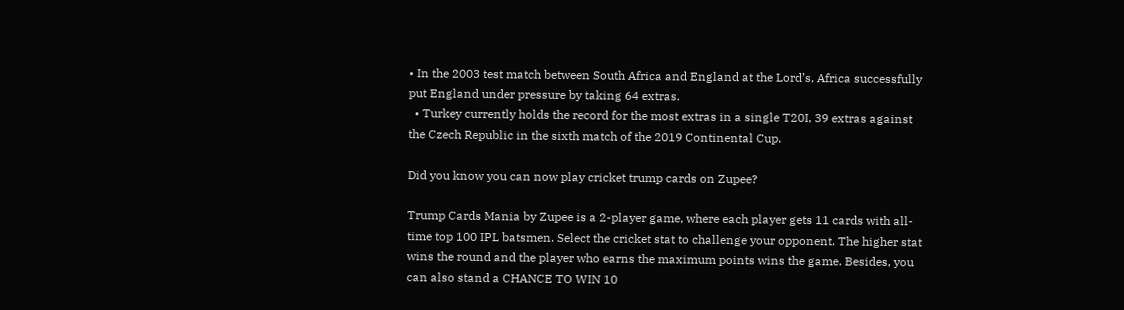• In the 2003 test match between South Africa and England at the Lord’s, Africa successfully put England under pressure by taking 64 extras.
  • Turkey currently holds the record for the most extras in a single T20I, 39 extras against the Czech Republic in the sixth match of the 2019 Continental Cup.

Did you know you can now play cricket trump cards on Zupee?

Trump Cards Mania by Zupee is a 2-player game, where each player gets 11 cards with all-time top 100 IPL batsmen. Select the cricket stat to challenge your opponent. The higher stat wins the round and the player who earns the maximum points wins the game. Besides, you can also stand a CHANCE TO WIN 10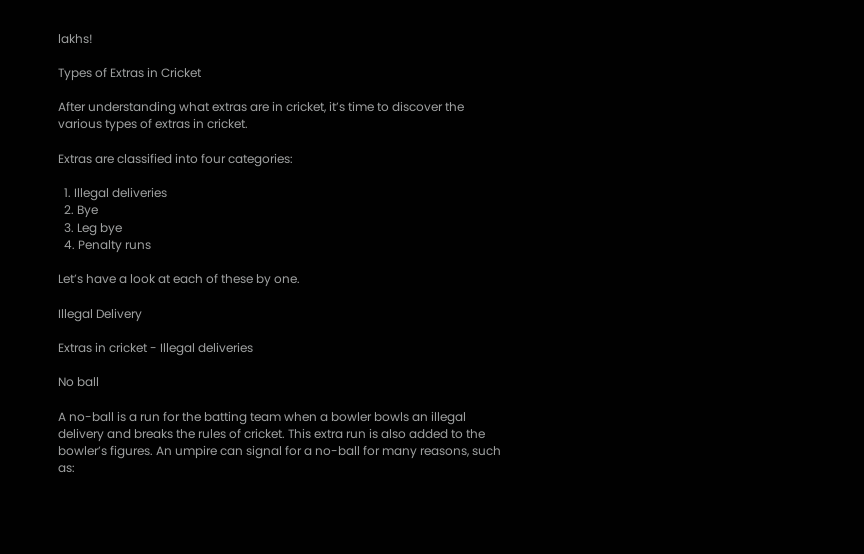lakhs!

Types of Extras in Cricket

After understanding what extras are in cricket, it’s time to discover the various types of extras in cricket.

Extras are classified into four categories:

  1. Illegal deliveries
  2. Bye
  3. Leg bye
  4. Penalty runs

Let’s have a look at each of these by one.

Illegal Delivery

Extras in cricket - Illegal deliveries

No ball

A no-ball is a run for the batting team when a bowler bowls an illegal delivery and breaks the rules of cricket. This extra run is also added to the bowler’s figures. An umpire can signal for a no-ball for many reasons, such as: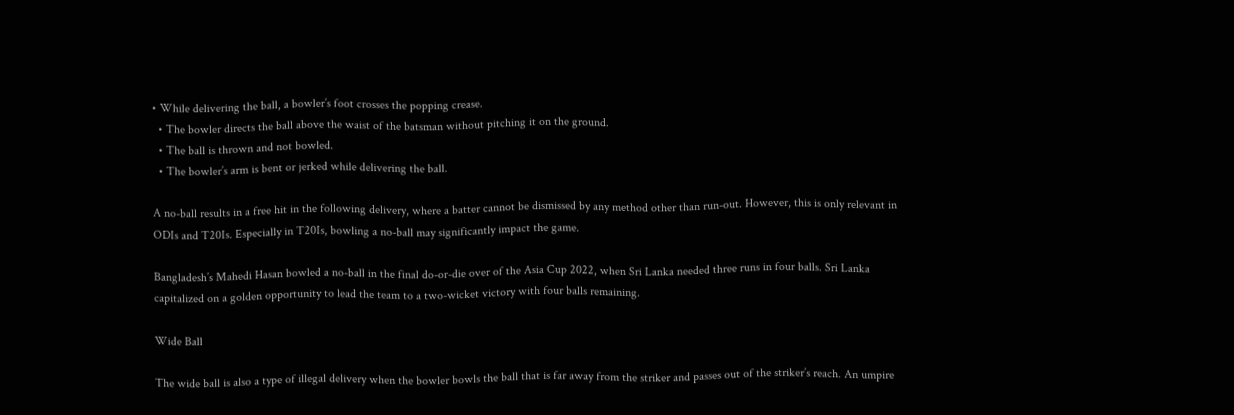• While delivering the ball, a bowler’s foot crosses the popping crease.
  • The bowler directs the ball above the waist of the batsman without pitching it on the ground.
  • The ball is thrown and not bowled.
  • The bowler’s arm is bent or jerked while delivering the ball.

A no-ball results in a free hit in the following delivery, where a batter cannot be dismissed by any method other than run-out. However, this is only relevant in ODIs and T20Is. Especially in T20Is, bowling a no-ball may significantly impact the game.

Bangladesh’s Mahedi Hasan bowled a no-ball in the final do-or-die over of the Asia Cup 2022, when Sri Lanka needed three runs in four balls. Sri Lanka capitalized on a golden opportunity to lead the team to a two-wicket victory with four balls remaining.

Wide Ball

The wide ball is also a type of illegal delivery when the bowler bowls the ball that is far away from the striker and passes out of the striker’s reach. An umpire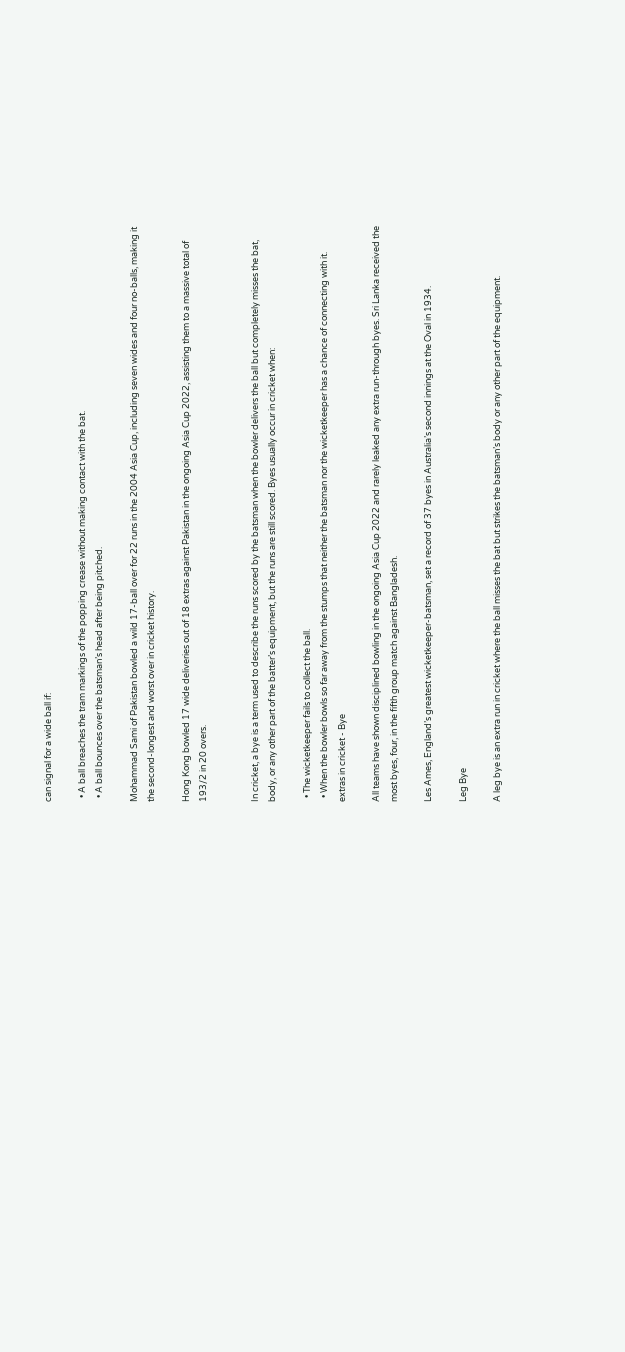can signal for a wide ball if:

  • A ball breaches the tram markings of the popping crease without making contact with the bat.
  • A ball bounces over the batsman’s head after being pitched.

Mohammad Sami of Pakistan bowled a wild 17-ball over for 22 runs in the 2004 Asia Cup, including seven wides and four no-balls, making it the second-longest and worst over in cricket history.

Hong Kong bowled 17 wide deliveries out of 18 extras against Pakistan in the ongoing Asia Cup 2022, assisting them to a massive total of 193/2 in 20 overs.


In cricket, a bye is a term used to describe the runs scored by the batsman when the bowler delivers the ball but completely misses the bat, body, or any other part of the batter’s equipment, but the runs are still scored. Byes usually occur in cricket when:

  • The wicketkeeper fails to collect the ball.
  • When the bowler bowls so far away from the stumps that neither the batsman nor the wicketkeeper has a chance of connecting with it.
extras in cricket - Bye

All teams have shown disciplined bowling in the ongoing Asia Cup 2022 and rarely leaked any extra run-through byes. Sri Lanka received the most byes, four, in the fifth group match against Bangladesh.

Les Ames, England’s greatest wicketkeeper-batsman, set a record of 37 byes in Australia’s second innings at the Oval in 1934.

Leg Bye

A leg bye is an extra run in cricket where the ball misses the bat but strikes the batsman’s body or any other part of the equipment.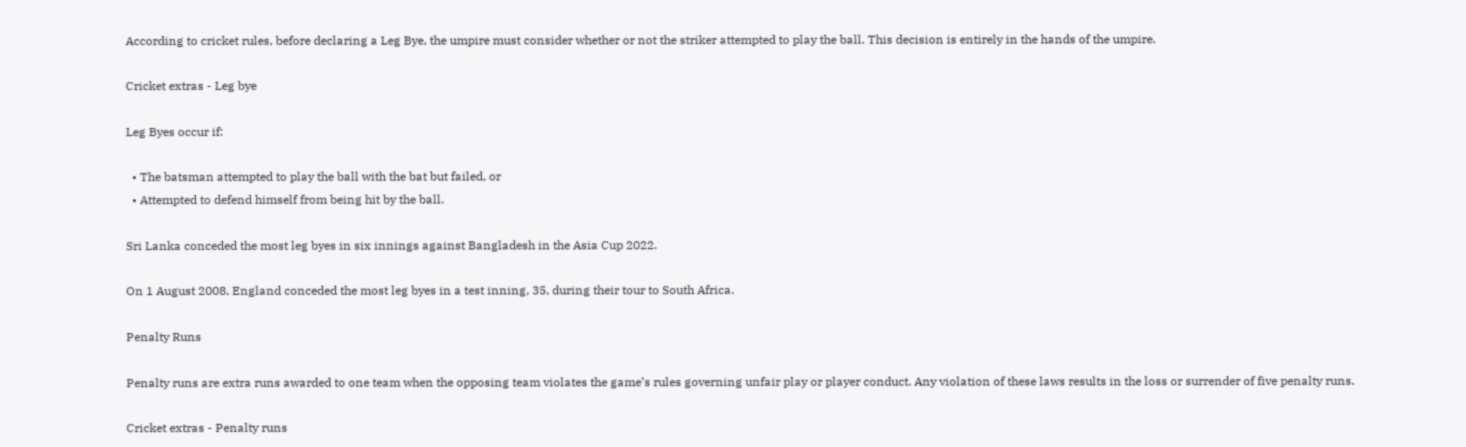According to cricket rules, before declaring a Leg Bye, the umpire must consider whether or not the striker attempted to play the ball. This decision is entirely in the hands of the umpire.

Cricket extras - Leg bye

Leg Byes occur if:

  • The batsman attempted to play the ball with the bat but failed, or
  • Attempted to defend himself from being hit by the ball.

Sri Lanka conceded the most leg byes in six innings against Bangladesh in the Asia Cup 2022.

On 1 August 2008, England conceded the most leg byes in a test inning, 35, during their tour to South Africa.

Penalty Runs

Penalty runs are extra runs awarded to one team when the opposing team violates the game’s rules governing unfair play or player conduct. Any violation of these laws results in the loss or surrender of five penalty runs.

Cricket extras - Penalty runs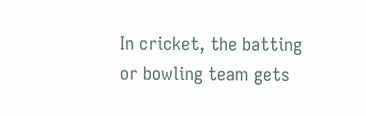In cricket, the batting or bowling team gets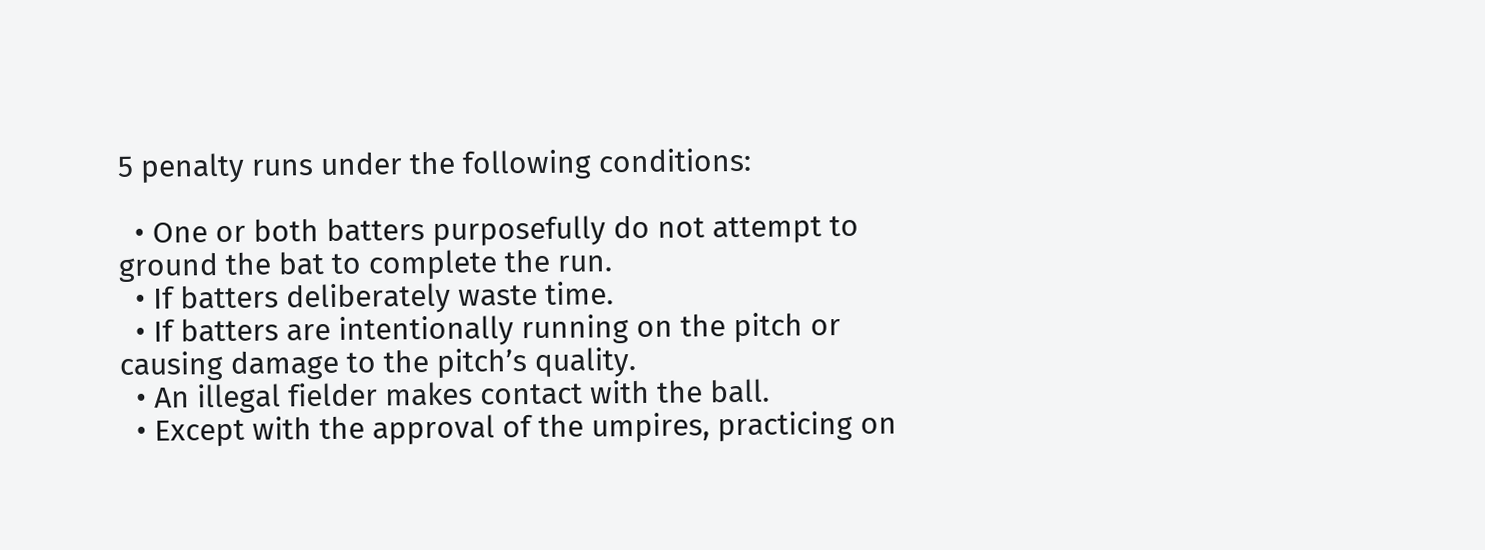5 penalty runs under the following conditions:

  • One or both batters purposefully do not attempt to ground the bat to complete the run.
  • If batters deliberately waste time.
  • If batters are intentionally running on the pitch or causing damage to the pitch’s quality.
  • An illegal fielder makes contact with the ball.
  • Except with the approval of the umpires, practicing on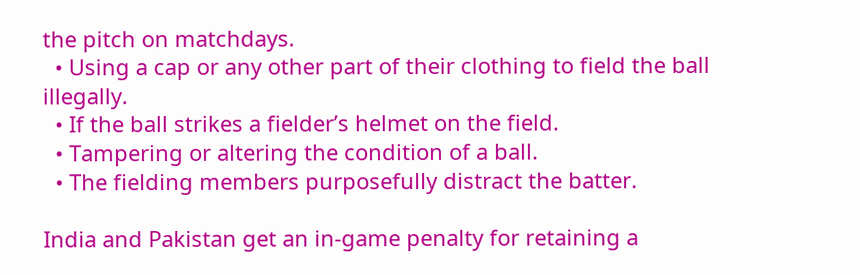the pitch on matchdays.
  • Using a cap or any other part of their clothing to field the ball illegally.
  • If the ball strikes a fielder’s helmet on the field.
  • Tampering or altering the condition of a ball.
  • The fielding members purposefully distract the batter.

India and Pakistan get an in-game penalty for retaining a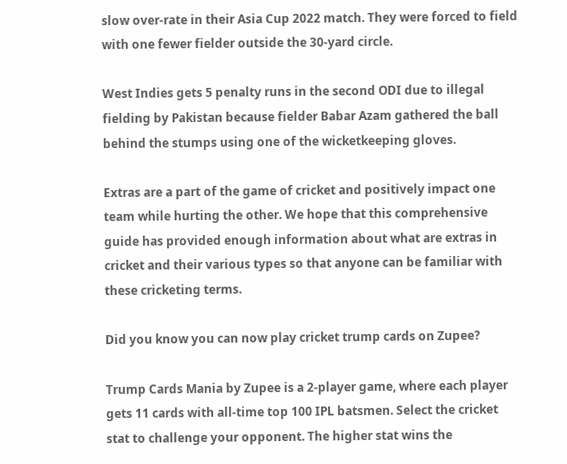slow over-rate in their Asia Cup 2022 match. They were forced to field with one fewer fielder outside the 30-yard circle.

West Indies gets 5 penalty runs in the second ODI due to illegal fielding by Pakistan because fielder Babar Azam gathered the ball behind the stumps using one of the wicketkeeping gloves.

Extras are a part of the game of cricket and positively impact one team while hurting the other. We hope that this comprehensive guide has provided enough information about what are extras in cricket and their various types so that anyone can be familiar with these cricketing terms.

Did you know you can now play cricket trump cards on Zupee?

Trump Cards Mania by Zupee is a 2-player game, where each player gets 11 cards with all-time top 100 IPL batsmen. Select the cricket stat to challenge your opponent. The higher stat wins the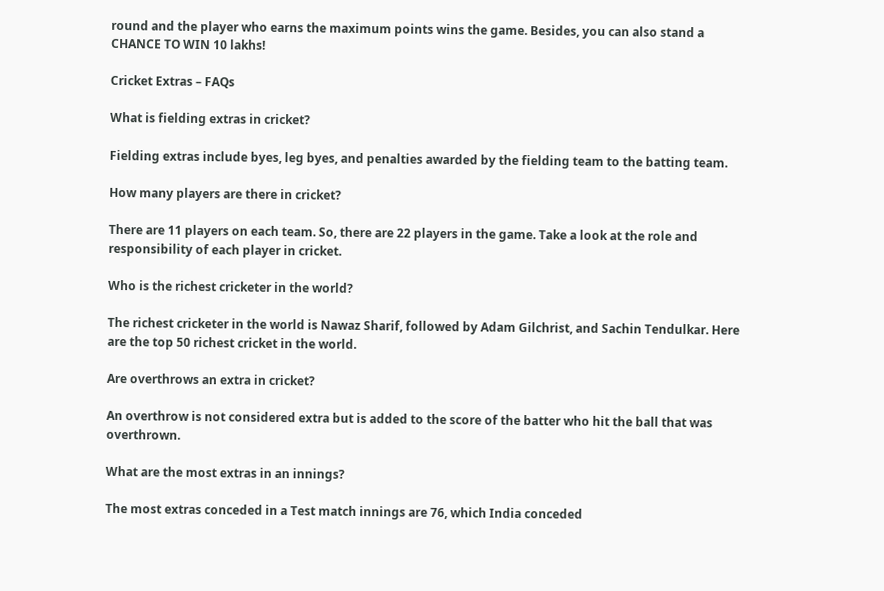round and the player who earns the maximum points wins the game. Besides, you can also stand a CHANCE TO WIN 10 lakhs!

Cricket Extras – FAQs

What is fielding extras in cricket?

Fielding extras include byes, leg byes, and penalties awarded by the fielding team to the batting team.

How many players are there in cricket?

There are 11 players on each team. So, there are 22 players in the game. Take a look at the role and responsibility of each player in cricket.

Who is the richest cricketer in the world?

The richest cricketer in the world is Nawaz Sharif, followed by Adam Gilchrist, and Sachin Tendulkar. Here are the top 50 richest cricket in the world.

Are overthrows an extra in cricket?

An overthrow is not considered extra but is added to the score of the batter who hit the ball that was overthrown.

What are the most extras in an innings?

The most extras conceded in a Test match innings are 76, which India conceded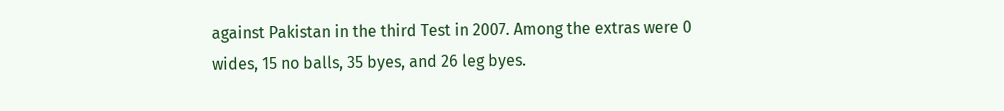against Pakistan in the third Test in 2007. Among the extras were 0 wides, 15 no balls, 35 byes, and 26 leg byes.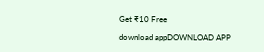Get ₹10 Free

download appDOWNLOAD APP